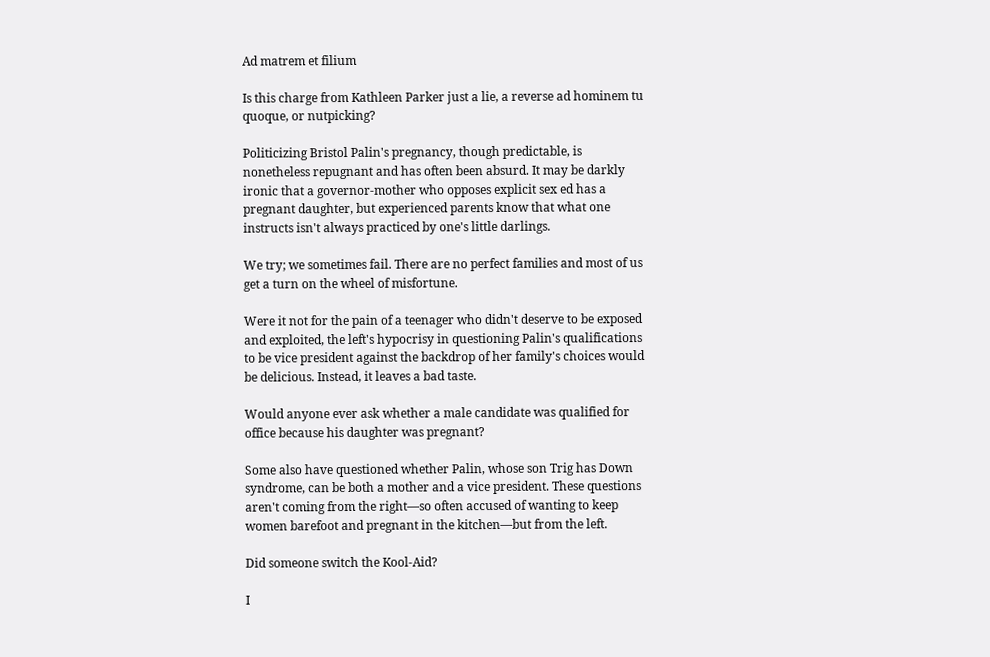Ad matrem et filium

Is this charge from Kathleen Parker just a lie, a reverse ad hominem tu quoque, or nutpicking?

Politicizing Bristol Palin's pregnancy, though predictable, is nonetheless repugnant and has often been absurd. It may be darkly ironic that a governor-mother who opposes explicit sex ed has a pregnant daughter, but experienced parents know that what one instructs isn't always practiced by one's little darlings.

We try; we sometimes fail. There are no perfect families and most of us get a turn on the wheel of misfortune.

Were it not for the pain of a teenager who didn't deserve to be exposed and exploited, the left's hypocrisy in questioning Palin's qualifications to be vice president against the backdrop of her family's choices would be delicious. Instead, it leaves a bad taste.

Would anyone ever ask whether a male candidate was qualified for office because his daughter was pregnant?

Some also have questioned whether Palin, whose son Trig has Down syndrome, can be both a mother and a vice president. These questions aren't coming from the right—so often accused of wanting to keep women barefoot and pregnant in the kitchen—but from the left.

Did someone switch the Kool-Aid?

I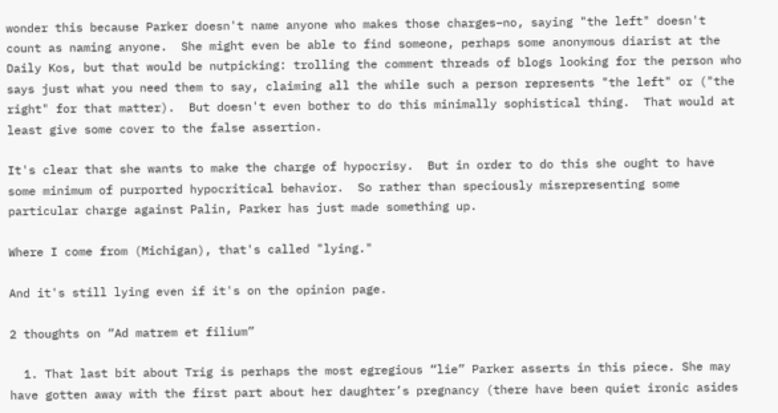wonder this because Parker doesn't name anyone who makes those charges–no, saying "the left" doesn't count as naming anyone.  She might even be able to find someone, perhaps some anonymous diarist at the Daily Kos, but that would be nutpicking: trolling the comment threads of blogs looking for the person who says just what you need them to say, claiming all the while such a person represents "the left" or ("the right" for that matter).  But doesn't even bother to do this minimally sophistical thing.  That would at least give some cover to the false assertion.

It's clear that she wants to make the charge of hypocrisy.  But in order to do this she ought to have some minimum of purported hypocritical behavior.  So rather than speciously misrepresenting some particular charge against Palin, Parker has just made something up.

Where I come from (Michigan), that's called "lying."

And it's still lying even if it's on the opinion page.

2 thoughts on “Ad matrem et filium”

  1. That last bit about Trig is perhaps the most egregious “lie” Parker asserts in this piece. She may have gotten away with the first part about her daughter’s pregnancy (there have been quiet ironic asides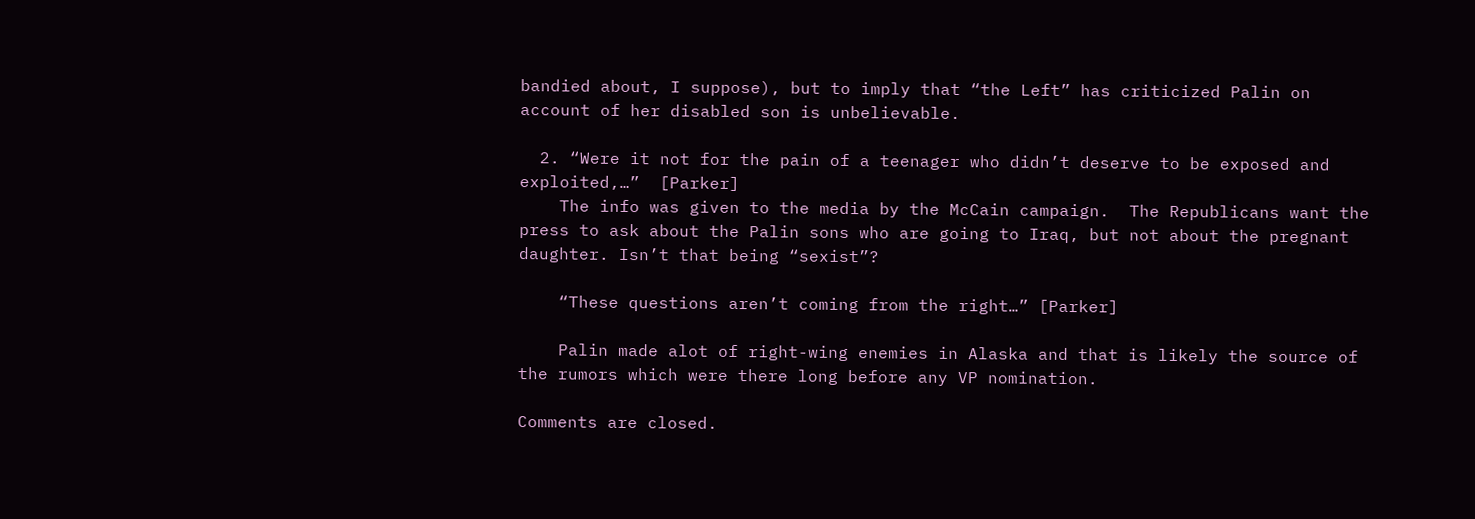bandied about, I suppose), but to imply that “the Left” has criticized Palin on account of her disabled son is unbelievable.

  2. “Were it not for the pain of a teenager who didn’t deserve to be exposed and exploited,…”  [Parker]
    The info was given to the media by the McCain campaign.  The Republicans want the press to ask about the Palin sons who are going to Iraq, but not about the pregnant daughter. Isn’t that being “sexist”?

    “These questions aren’t coming from the right…” [Parker]

    Palin made alot of right-wing enemies in Alaska and that is likely the source of the rumors which were there long before any VP nomination.

Comments are closed.